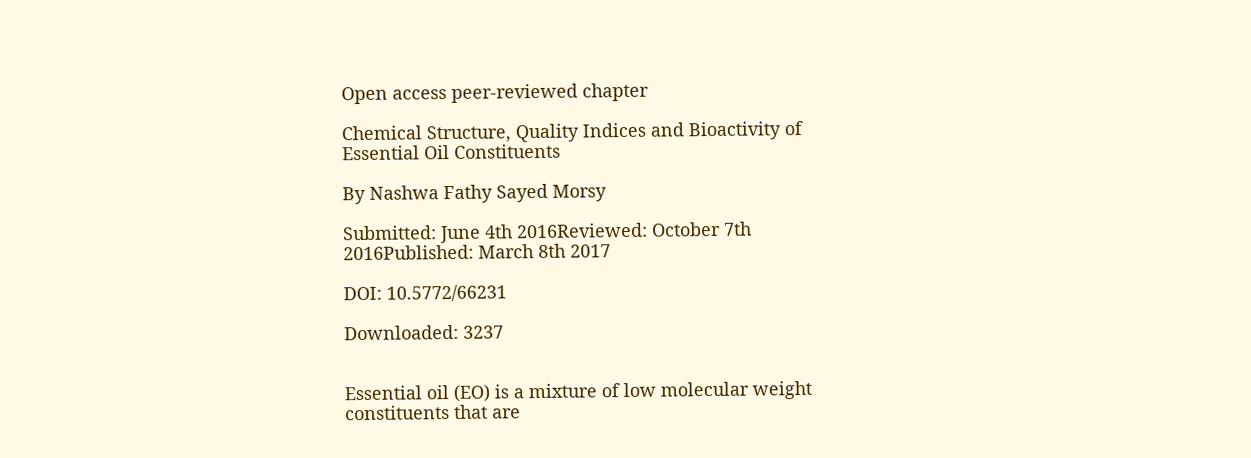Open access peer-reviewed chapter

Chemical Structure, Quality Indices and Bioactivity of Essential Oil Constituents

By Nashwa Fathy Sayed Morsy

Submitted: June 4th 2016Reviewed: October 7th 2016Published: March 8th 2017

DOI: 10.5772/66231

Downloaded: 3237


Essential oil (EO) is a mixture of low molecular weight constituents that are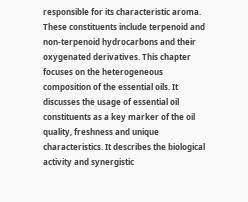responsible for its characteristic aroma. These constituents include terpenoid and non‐terpenoid hydrocarbons and their oxygenated derivatives. This chapter focuses on the heterogeneous composition of the essential oils. It discusses the usage of essential oil constituents as a key marker of the oil quality, freshness and unique characteristics. It describes the biological activity and synergistic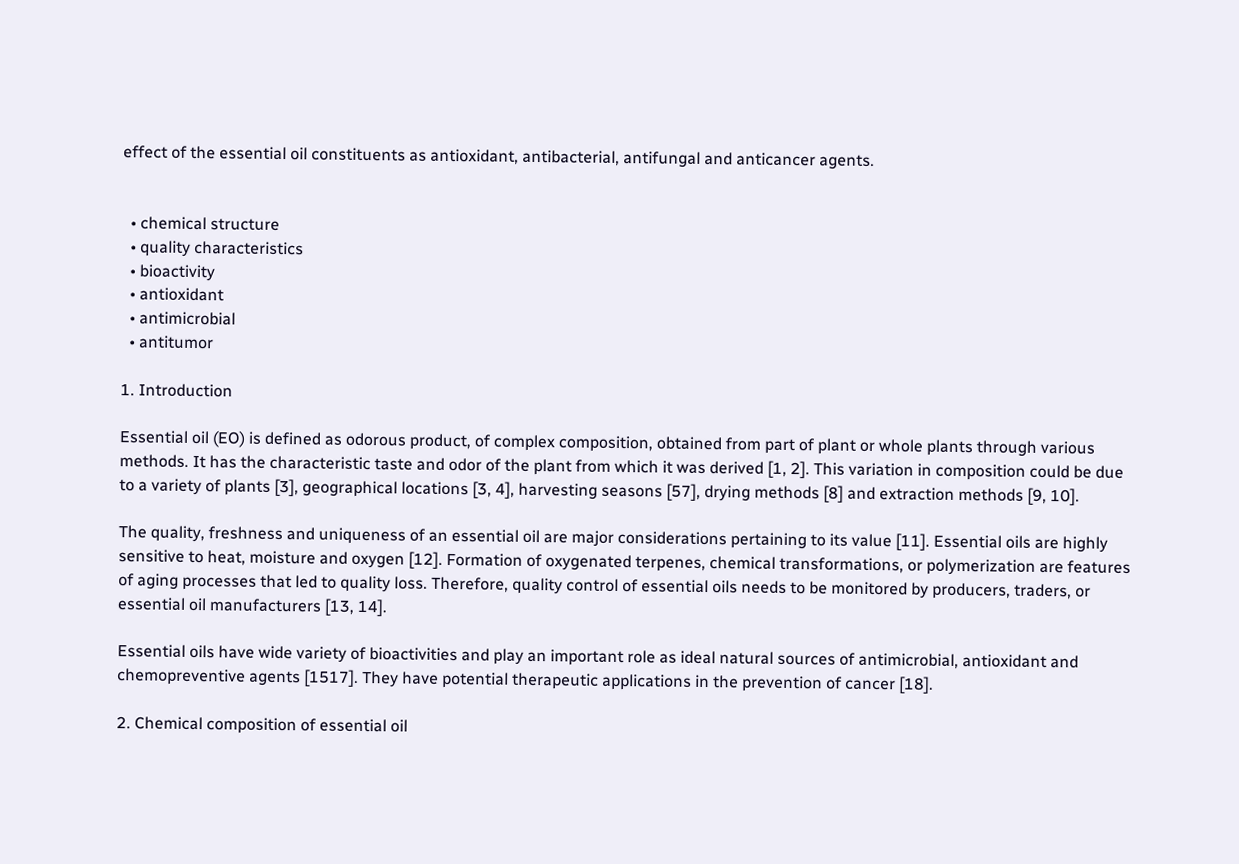effect of the essential oil constituents as antioxidant, antibacterial, antifungal and anticancer agents.


  • chemical structure
  • quality characteristics
  • bioactivity
  • antioxidant
  • antimicrobial
  • antitumor

1. Introduction

Essential oil (EO) is defined as odorous product, of complex composition, obtained from part of plant or whole plants through various methods. It has the characteristic taste and odor of the plant from which it was derived [1, 2]. This variation in composition could be due to a variety of plants [3], geographical locations [3, 4], harvesting seasons [57], drying methods [8] and extraction methods [9, 10].

The quality, freshness and uniqueness of an essential oil are major considerations pertaining to its value [11]. Essential oils are highly sensitive to heat, moisture and oxygen [12]. Formation of oxygenated terpenes, chemical transformations, or polymerization are features of aging processes that led to quality loss. Therefore, quality control of essential oils needs to be monitored by producers, traders, or essential oil manufacturers [13, 14].

Essential oils have wide variety of bioactivities and play an important role as ideal natural sources of antimicrobial, antioxidant and chemopreventive agents [1517]. They have potential therapeutic applications in the prevention of cancer [18].

2. Chemical composition of essential oil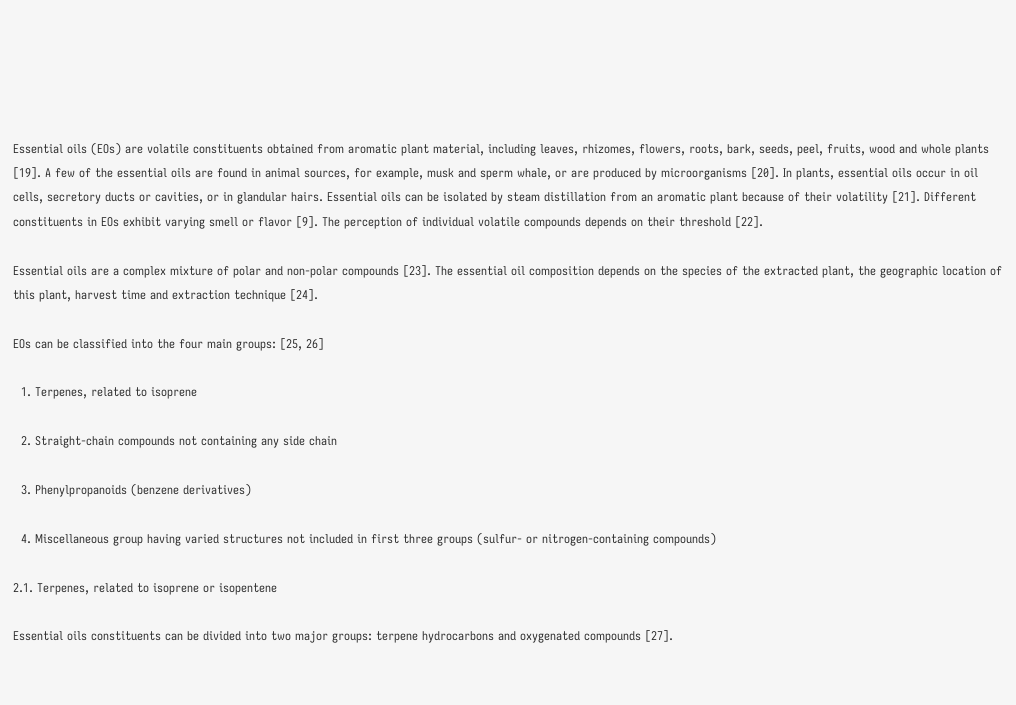Essential oils (EOs) are volatile constituents obtained from aromatic plant material, including leaves, rhizomes, flowers, roots, bark, seeds, peel, fruits, wood and whole plants [19]. A few of the essential oils are found in animal sources, for example, musk and sperm whale, or are produced by microorganisms [20]. In plants, essential oils occur in oil cells, secretory ducts or cavities, or in glandular hairs. Essential oils can be isolated by steam distillation from an aromatic plant because of their volatility [21]. Different constituents in EOs exhibit varying smell or flavor [9]. The perception of individual volatile compounds depends on their threshold [22].

Essential oils are a complex mixture of polar and non‐polar compounds [23]. The essential oil composition depends on the species of the extracted plant, the geographic location of this plant, harvest time and extraction technique [24].

EOs can be classified into the four main groups: [25, 26]

  1. Terpenes, related to isoprene

  2. Straight‐chain compounds not containing any side chain

  3. Phenylpropanoids (benzene derivatives)

  4. Miscellaneous group having varied structures not included in first three groups (sulfur‐ or nitrogen‐containing compounds)

2.1. Terpenes, related to isoprene or isopentene

Essential oils constituents can be divided into two major groups: terpene hydrocarbons and oxygenated compounds [27].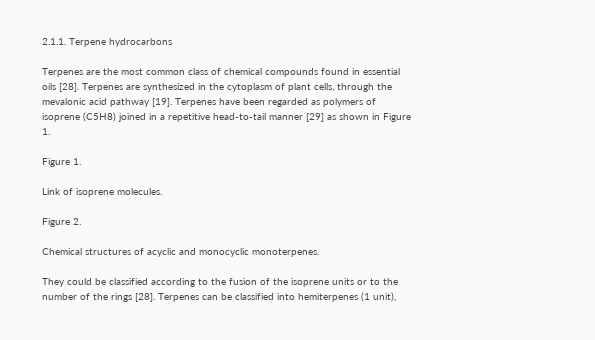2.1.1. Terpene hydrocarbons

Terpenes are the most common class of chemical compounds found in essential oils [28]. Terpenes are synthesized in the cytoplasm of plant cells, through the mevalonic acid pathway [19]. Terpenes have been regarded as polymers of isoprene (C5H8) joined in a repetitive head‐to‐tail manner [29] as shown in Figure 1.

Figure 1.

Link of isoprene molecules.

Figure 2.

Chemical structures of acyclic and monocyclic monoterpenes.

They could be classified according to the fusion of the isoprene units or to the number of the rings [28]. Terpenes can be classified into hemiterpenes (1 unit),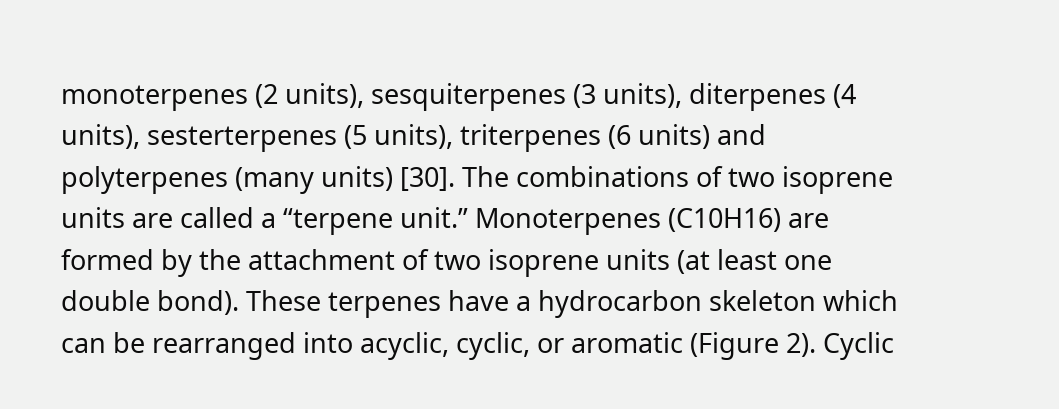monoterpenes (2 units), sesquiterpenes (3 units), diterpenes (4 units), sesterterpenes (5 units), triterpenes (6 units) and polyterpenes (many units) [30]. The combinations of two isoprene units are called a “terpene unit.” Monoterpenes (C10H16) are formed by the attachment of two isoprene units (at least one double bond). These terpenes have a hydrocarbon skeleton which can be rearranged into acyclic, cyclic, or aromatic (Figure 2). Cyclic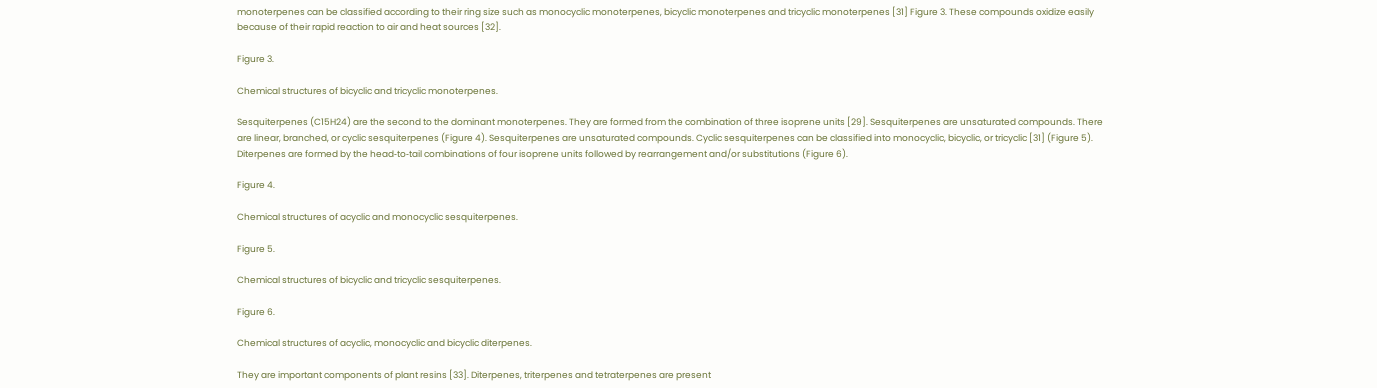monoterpenes can be classified according to their ring size such as monocyclic monoterpenes, bicyclic monoterpenes and tricyclic monoterpenes [31] Figure 3. These compounds oxidize easily because of their rapid reaction to air and heat sources [32].

Figure 3.

Chemical structures of bicyclic and tricyclic monoterpenes.

Sesquiterpenes (C15H24) are the second to the dominant monoterpenes. They are formed from the combination of three isoprene units [29]. Sesquiterpenes are unsaturated compounds. There are linear, branched, or cyclic sesquiterpenes (Figure 4). Sesquiterpenes are unsaturated compounds. Cyclic sesquiterpenes can be classified into monocyclic, bicyclic, or tricyclic [31] (Figure 5). Diterpenes are formed by the head‐to‐tail combinations of four isoprene units followed by rearrangement and/or substitutions (Figure 6).

Figure 4.

Chemical structures of acyclic and monocyclic sesquiterpenes.

Figure 5.

Chemical structures of bicyclic and tricyclic sesquiterpenes.

Figure 6.

Chemical structures of acyclic, monocyclic and bicyclic diterpenes.

They are important components of plant resins [33]. Diterpenes, triterpenes and tetraterpenes are present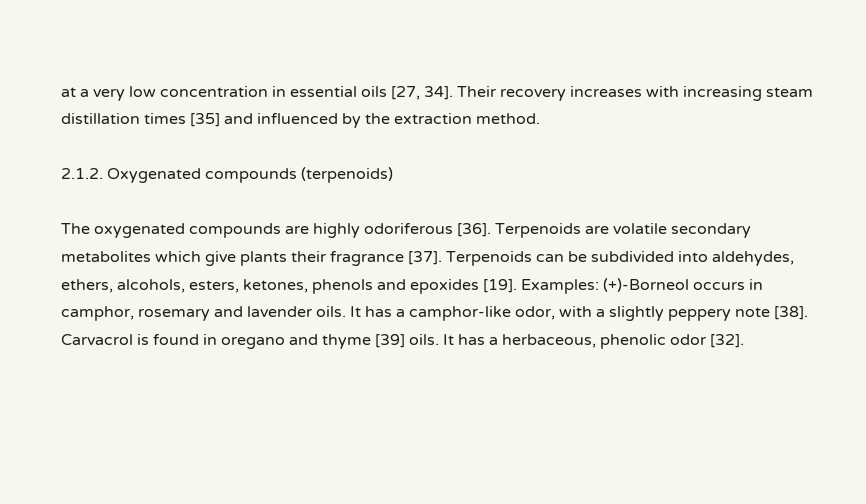at a very low concentration in essential oils [27, 34]. Their recovery increases with increasing steam distillation times [35] and influenced by the extraction method.

2.1.2. Oxygenated compounds (terpenoids)

The oxygenated compounds are highly odoriferous [36]. Terpenoids are volatile secondary metabolites which give plants their fragrance [37]. Terpenoids can be subdivided into aldehydes, ethers, alcohols, esters, ketones, phenols and epoxides [19]. Examples: (+)‐Borneol occurs in camphor, rosemary and lavender oils. It has a camphor‐like odor, with a slightly peppery note [38]. Carvacrol is found in oregano and thyme [39] oils. It has a herbaceous, phenolic odor [32].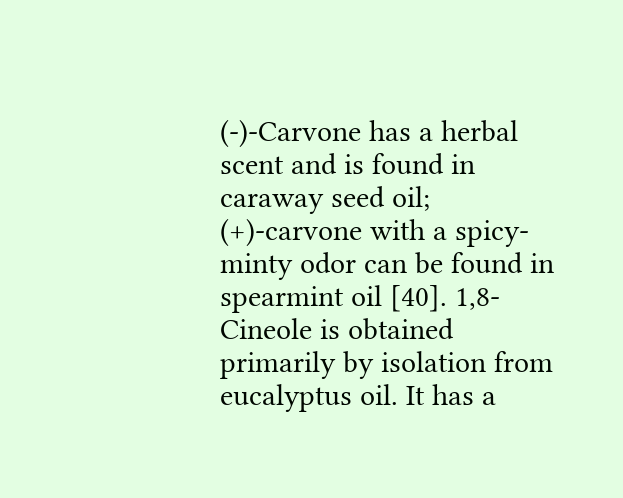(-)‐Carvone has a herbal scent and is found in caraway seed oil; (+)‐carvone with a spicy‐minty odor can be found in spearmint oil [40]. 1,8‐Cineole is obtained primarily by isolation from eucalyptus oil. It has a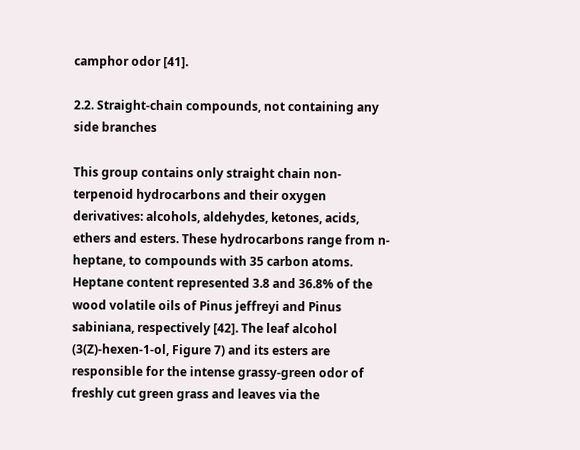camphor odor [41].

2.2. Straight‐chain compounds, not containing any side branches

This group contains only straight chain non‐terpenoid hydrocarbons and their oxygen derivatives: alcohols, aldehydes, ketones, acids, ethers and esters. These hydrocarbons range from n‐heptane, to compounds with 35 carbon atoms. Heptane content represented 3.8 and 36.8% of the wood volatile oils of Pinus jeffreyi and Pinus sabiniana, respectively [42]. The leaf alcohol (3(Z)‐hexen‐1‐ol, Figure 7) and its esters are responsible for the intense grassy‐green odor of freshly cut green grass and leaves via the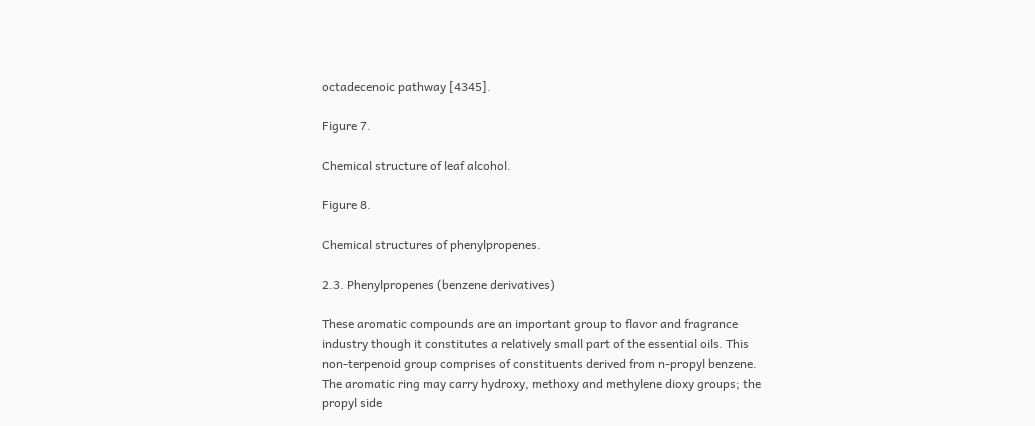octadecenoic pathway [4345].

Figure 7.

Chemical structure of leaf alcohol.

Figure 8.

Chemical structures of phenylpropenes.

2.3. Phenylpropenes (benzene derivatives)

These aromatic compounds are an important group to flavor and fragrance industry though it constitutes a relatively small part of the essential oils. This non‐terpenoid group comprises of constituents derived from n‐propyl benzene. The aromatic ring may carry hydroxy, methoxy and methylene dioxy groups; the propyl side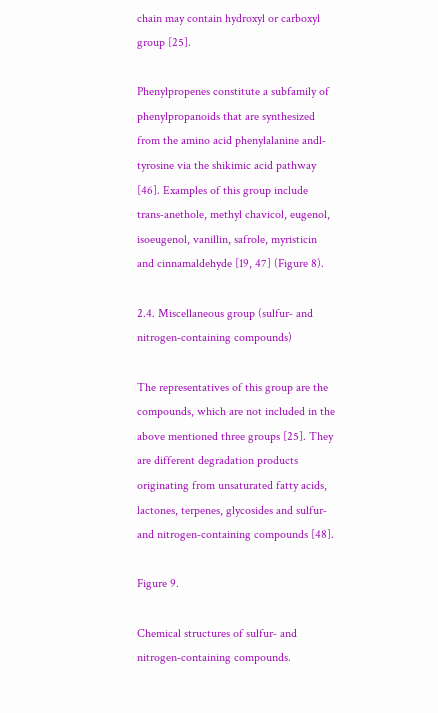chain may contain hydroxyl or carboxyl group [25].

Phenylpropenes constitute a subfamily of phenylpropanoids that are synthesized from the amino acid phenylalanine andl‐tyrosine via the shikimic acid pathway [46]. Examples of this group include trans‐anethole, methyl chavicol, eugenol, isoeugenol, vanillin, safrole, myristicin and cinnamaldehyde [19, 47] (Figure 8).

2.4. Miscellaneous group (sulfur‐ and nitrogen‐containing compounds)

The representatives of this group are the compounds, which are not included in the above mentioned three groups [25]. They are different degradation products originating from unsaturated fatty acids, lactones, terpenes, glycosides and sulfur‐ and nitrogen‐containing compounds [48].

Figure 9.

Chemical structures of sulfur‐ and nitrogen‐containing compounds.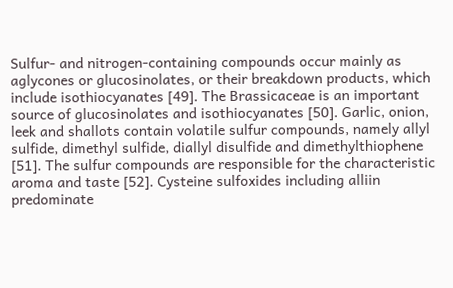Sulfur‐ and nitrogen‐containing compounds occur mainly as aglycones or glucosinolates, or their breakdown products, which include isothiocyanates [49]. The Brassicaceae is an important source of glucosinolates and isothiocyanates [50]. Garlic, onion, leek and shallots contain volatile sulfur compounds, namely allyl sulfide, dimethyl sulfide, diallyl disulfide and dimethylthiophene [51]. The sulfur compounds are responsible for the characteristic aroma and taste [52]. Cysteine sulfoxides including alliin predominate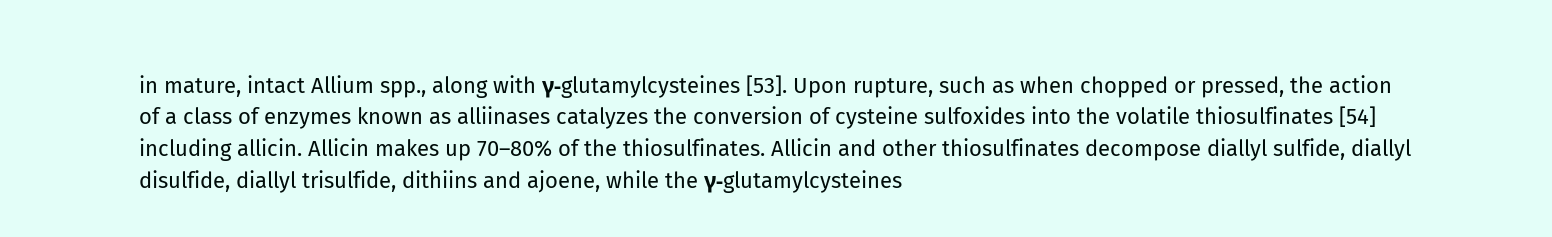in mature, intact Allium spp., along with γ‐glutamylcysteines [53]. Upon rupture, such as when chopped or pressed, the action of a class of enzymes known as alliinases catalyzes the conversion of cysteine sulfoxides into the volatile thiosulfinates [54] including allicin. Allicin makes up 70–80% of the thiosulfinates. Allicin and other thiosulfinates decompose diallyl sulfide, diallyl disulfide, diallyl trisulfide, dithiins and ajoene, while the γ‐glutamylcysteines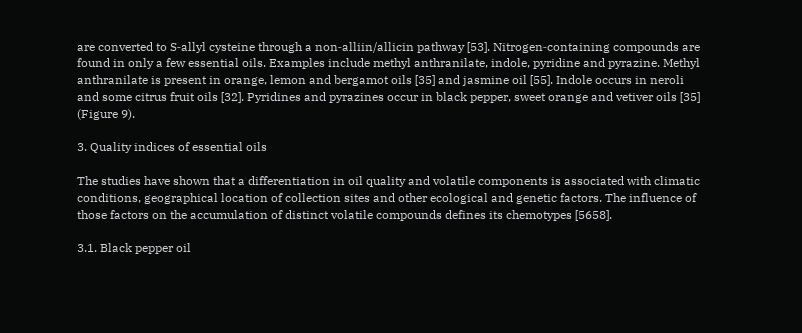are converted to S‐allyl cysteine through a non‐alliin/allicin pathway [53]. Nitrogen‐containing compounds are found in only a few essential oils. Examples include methyl anthranilate, indole, pyridine and pyrazine. Methyl anthranilate is present in orange, lemon and bergamot oils [35] and jasmine oil [55]. Indole occurs in neroli and some citrus fruit oils [32]. Pyridines and pyrazines occur in black pepper, sweet orange and vetiver oils [35] (Figure 9).

3. Quality indices of essential oils

The studies have shown that a differentiation in oil quality and volatile components is associated with climatic conditions, geographical location of collection sites and other ecological and genetic factors. The influence of those factors on the accumulation of distinct volatile compounds defines its chemotypes [5658].

3.1. Black pepper oil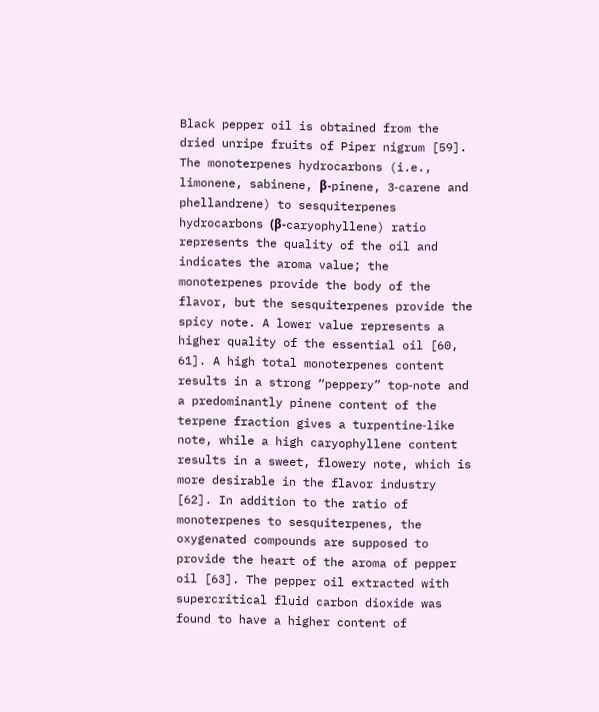Black pepper oil is obtained from the dried unripe fruits of Piper nigrum [59]. The monoterpenes hydrocarbons (i.e., limonene, sabinene, β‐pinene, 3‐carene and phellandrene) to sesquiterpenes hydrocarbons (β‐caryophyllene) ratio represents the quality of the oil and indicates the aroma value; the monoterpenes provide the body of the flavor, but the sesquiterpenes provide the spicy note. A lower value represents a higher quality of the essential oil [60, 61]. A high total monoterpenes content results in a strong “peppery” top‐note and a predominantly pinene content of the terpene fraction gives a turpentine‐like note, while a high caryophyllene content results in a sweet, flowery note, which is more desirable in the flavor industry [62]. In addition to the ratio of monoterpenes to sesquiterpenes, the oxygenated compounds are supposed to provide the heart of the aroma of pepper oil [63]. The pepper oil extracted with supercritical fluid carbon dioxide was found to have a higher content of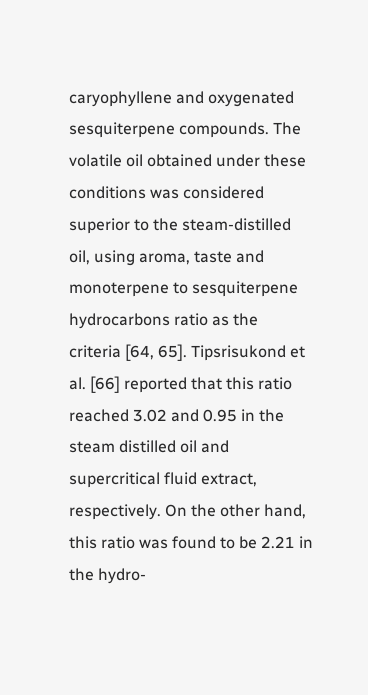caryophyllene and oxygenated sesquiterpene compounds. The volatile oil obtained under these conditions was considered superior to the steam‐distilled oil, using aroma, taste and monoterpene to sesquiterpene hydrocarbons ratio as the criteria [64, 65]. Tipsrisukond et al. [66] reported that this ratio reached 3.02 and 0.95 in the steam distilled oil and supercritical fluid extract, respectively. On the other hand, this ratio was found to be 2.21 in the hydro‐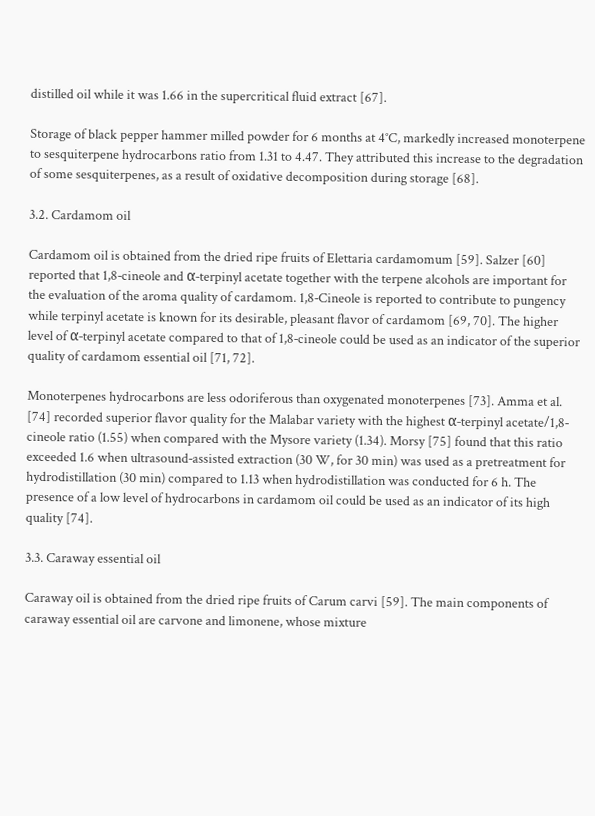distilled oil while it was 1.66 in the supercritical fluid extract [67].

Storage of black pepper hammer milled powder for 6 months at 4°C, markedly increased monoterpene to sesquiterpene hydrocarbons ratio from 1.31 to 4.47. They attributed this increase to the degradation of some sesquiterpenes, as a result of oxidative decomposition during storage [68].

3.2. Cardamom oil

Cardamom oil is obtained from the dried ripe fruits of Elettaria cardamomum [59]. Salzer [60] reported that 1,8‐cineole and α‐terpinyl acetate together with the terpene alcohols are important for the evaluation of the aroma quality of cardamom. 1,8‐Cineole is reported to contribute to pungency while terpinyl acetate is known for its desirable, pleasant flavor of cardamom [69, 70]. The higher level of α‐terpinyl acetate compared to that of 1,8‐cineole could be used as an indicator of the superior quality of cardamom essential oil [71, 72].

Monoterpenes hydrocarbons are less odoriferous than oxygenated monoterpenes [73]. Amma et al. [74] recorded superior flavor quality for the Malabar variety with the highest α‐terpinyl acetate/1,8‐cineole ratio (1.55) when compared with the Mysore variety (1.34). Morsy [75] found that this ratio exceeded 1.6 when ultrasound‐assisted extraction (30 W, for 30 min) was used as a pretreatment for hydrodistillation (30 min) compared to 1.13 when hydrodistillation was conducted for 6 h. The presence of a low level of hydrocarbons in cardamom oil could be used as an indicator of its high quality [74].

3.3. Caraway essential oil

Caraway oil is obtained from the dried ripe fruits of Carum carvi [59]. The main components of caraway essential oil are carvone and limonene, whose mixture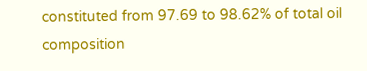constituted from 97.69 to 98.62% of total oil composition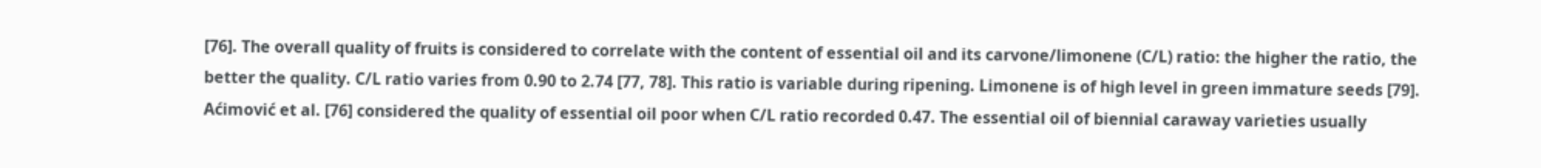[76]. The overall quality of fruits is considered to correlate with the content of essential oil and its carvone/limonene (C/L) ratio: the higher the ratio, the better the quality. C/L ratio varies from 0.90 to 2.74 [77, 78]. This ratio is variable during ripening. Limonene is of high level in green immature seeds [79]. Aćimović et al. [76] considered the quality of essential oil poor when C/L ratio recorded 0.47. The essential oil of biennial caraway varieties usually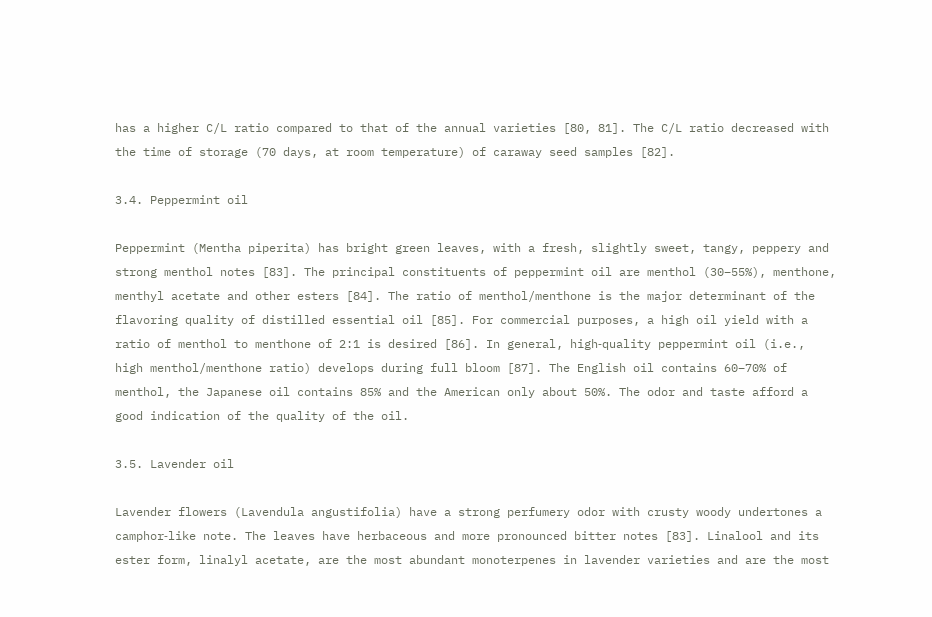has a higher C/L ratio compared to that of the annual varieties [80, 81]. The C/L ratio decreased with the time of storage (70 days, at room temperature) of caraway seed samples [82].

3.4. Peppermint oil

Peppermint (Mentha piperita) has bright green leaves, with a fresh, slightly sweet, tangy, peppery and strong menthol notes [83]. The principal constituents of peppermint oil are menthol (30–55%), menthone, menthyl acetate and other esters [84]. The ratio of menthol/menthone is the major determinant of the flavoring quality of distilled essential oil [85]. For commercial purposes, a high oil yield with a ratio of menthol to menthone of 2:1 is desired [86]. In general, high‐quality peppermint oil (i.e., high menthol/menthone ratio) develops during full bloom [87]. The English oil contains 60–70% of menthol, the Japanese oil contains 85% and the American only about 50%. The odor and taste afford a good indication of the quality of the oil.

3.5. Lavender oil

Lavender flowers (Lavendula angustifolia) have a strong perfumery odor with crusty woody undertones a camphor‐like note. The leaves have herbaceous and more pronounced bitter notes [83]. Linalool and its ester form, linalyl acetate, are the most abundant monoterpenes in lavender varieties and are the most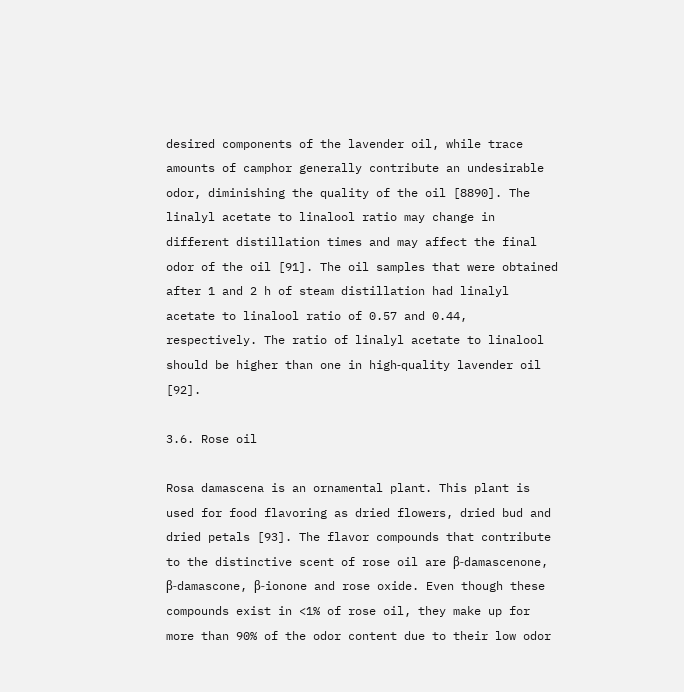desired components of the lavender oil, while trace amounts of camphor generally contribute an undesirable odor, diminishing the quality of the oil [8890]. The linalyl acetate to linalool ratio may change in different distillation times and may affect the final odor of the oil [91]. The oil samples that were obtained after 1 and 2 h of steam distillation had linalyl acetate to linalool ratio of 0.57 and 0.44, respectively. The ratio of linalyl acetate to linalool should be higher than one in high‐quality lavender oil [92].

3.6. Rose oil

Rosa damascena is an ornamental plant. This plant is used for food flavoring as dried flowers, dried bud and dried petals [93]. The flavor compounds that contribute to the distinctive scent of rose oil are β‐damascenone, β‐damascone, β‐ionone and rose oxide. Even though these compounds exist in <1% of rose oil, they make up for more than 90% of the odor content due to their low odor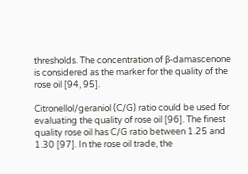thresholds. The concentration of β‐damascenone is considered as the marker for the quality of the rose oil [94, 95].

Citronellol/geraniol (C/G) ratio could be used for evaluating the quality of rose oil [96]. The finest quality rose oil has C/G ratio between 1.25 and 1.30 [97]. In the rose oil trade, the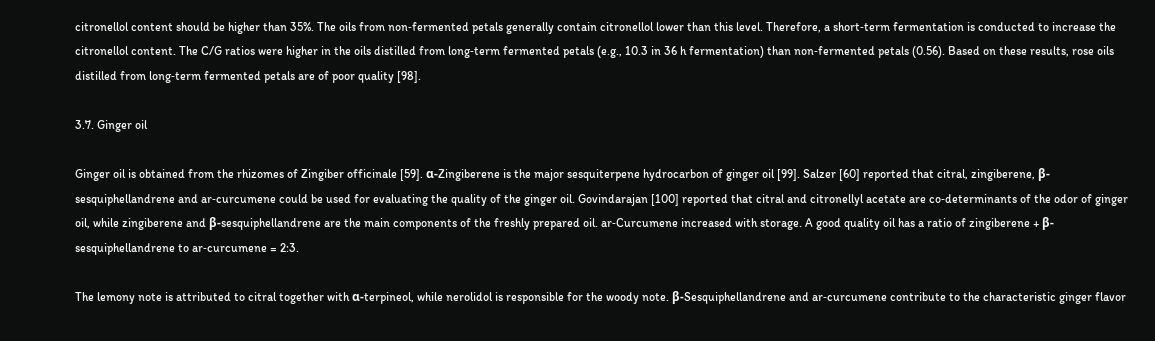citronellol content should be higher than 35%. The oils from non‐fermented petals generally contain citronellol lower than this level. Therefore, a short‐term fermentation is conducted to increase the citronellol content. The C/G ratios were higher in the oils distilled from long‐term fermented petals (e.g., 10.3 in 36 h fermentation) than non‐fermented petals (0.56). Based on these results, rose oils distilled from long‐term fermented petals are of poor quality [98].

3.7. Ginger oil

Ginger oil is obtained from the rhizomes of Zingiber officinale [59]. α‐Zingiberene is the major sesquiterpene hydrocarbon of ginger oil [99]. Salzer [60] reported that citral, zingiberene, β‐sesquiphellandrene and ar‐curcumene could be used for evaluating the quality of the ginger oil. Govindarajan [100] reported that citral and citronellyl acetate are co‐determinants of the odor of ginger oil, while zingiberene and β‐sesquiphellandrene are the main components of the freshly prepared oil. ar‐Curcumene increased with storage. A good quality oil has a ratio of zingiberene + β‐sesquiphellandrene to ar‐curcumene = 2:3.

The lemony note is attributed to citral together with α‐terpineol, while nerolidol is responsible for the woody note. β‐Sesquiphellandrene and ar‐curcumene contribute to the characteristic ginger flavor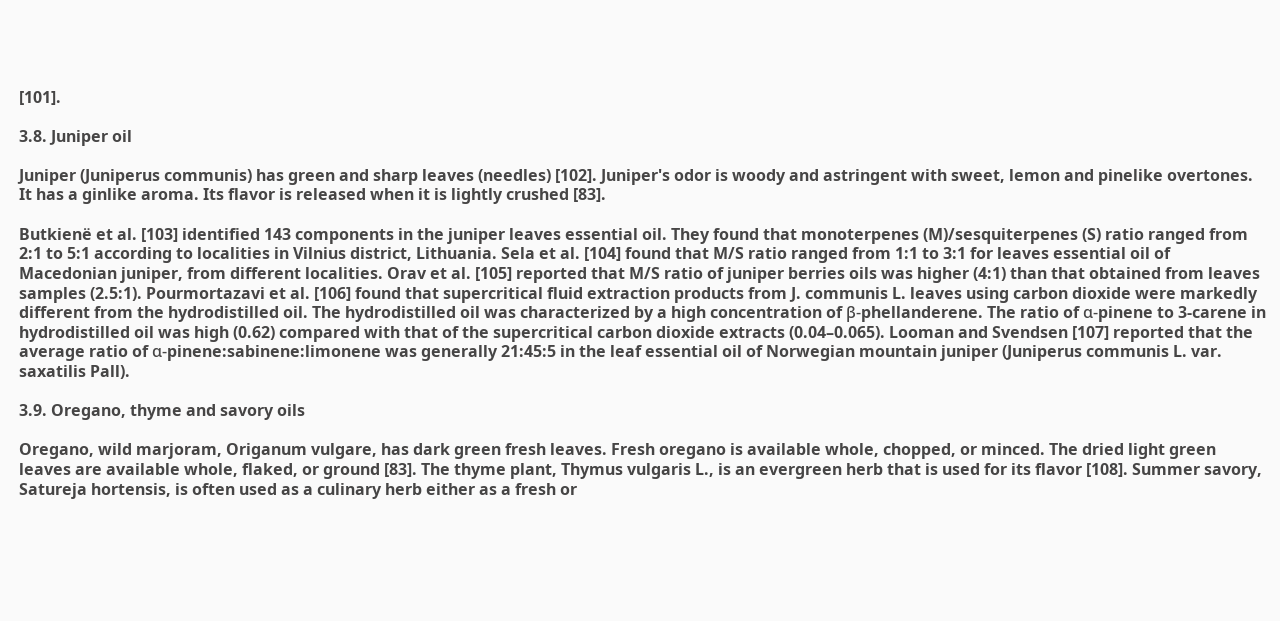[101].

3.8. Juniper oil

Juniper (Juniperus communis) has green and sharp leaves (needles) [102]. Juniper's odor is woody and astringent with sweet, lemon and pinelike overtones. It has a ginlike aroma. Its flavor is released when it is lightly crushed [83].

Butkienë et al. [103] identified 143 components in the juniper leaves essential oil. They found that monoterpenes (M)/sesquiterpenes (S) ratio ranged from 2:1 to 5:1 according to localities in Vilnius district, Lithuania. Sela et al. [104] found that M/S ratio ranged from 1:1 to 3:1 for leaves essential oil of Macedonian juniper, from different localities. Orav et al. [105] reported that M/S ratio of juniper berries oils was higher (4:1) than that obtained from leaves samples (2.5:1). Pourmortazavi et al. [106] found that supercritical fluid extraction products from J. communis L. leaves using carbon dioxide were markedly different from the hydrodistilled oil. The hydrodistilled oil was characterized by a high concentration of β‐phellanderene. The ratio of α‐pinene to 3‐carene in hydrodistilled oil was high (0.62) compared with that of the supercritical carbon dioxide extracts (0.04–0.065). Looman and Svendsen [107] reported that the average ratio of α‐pinene:sabinene:limonene was generally 21:45:5 in the leaf essential oil of Norwegian mountain juniper (Juniperus communis L. var. saxatilis Pall).

3.9. Oregano, thyme and savory oils

Oregano, wild marjoram, Origanum vulgare, has dark green fresh leaves. Fresh oregano is available whole, chopped, or minced. The dried light green leaves are available whole, flaked, or ground [83]. The thyme plant, Thymus vulgaris L., is an evergreen herb that is used for its flavor [108]. Summer savory, Satureja hortensis, is often used as a culinary herb either as a fresh or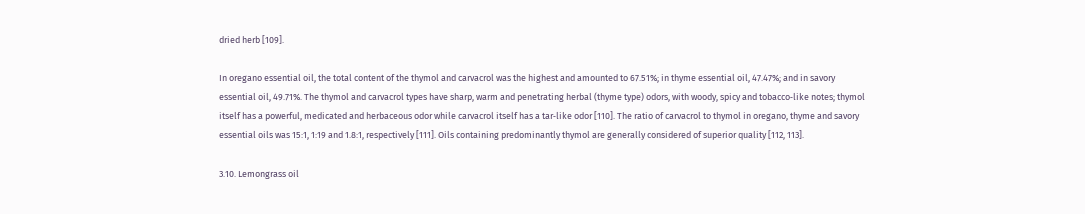dried herb [109].

In oregano essential oil, the total content of the thymol and carvacrol was the highest and amounted to 67.51%; in thyme essential oil, 47.47%; and in savory essential oil, 49.71%. The thymol and carvacrol types have sharp, warm and penetrating herbal (thyme type) odors, with woody, spicy and tobacco‐like notes; thymol itself has a powerful, medicated and herbaceous odor while carvacrol itself has a tar‐like odor [110]. The ratio of carvacrol to thymol in oregano, thyme and savory essential oils was 15:1, 1:19 and 1.8:1, respectively [111]. Oils containing predominantly thymol are generally considered of superior quality [112, 113].

3.10. Lemongrass oil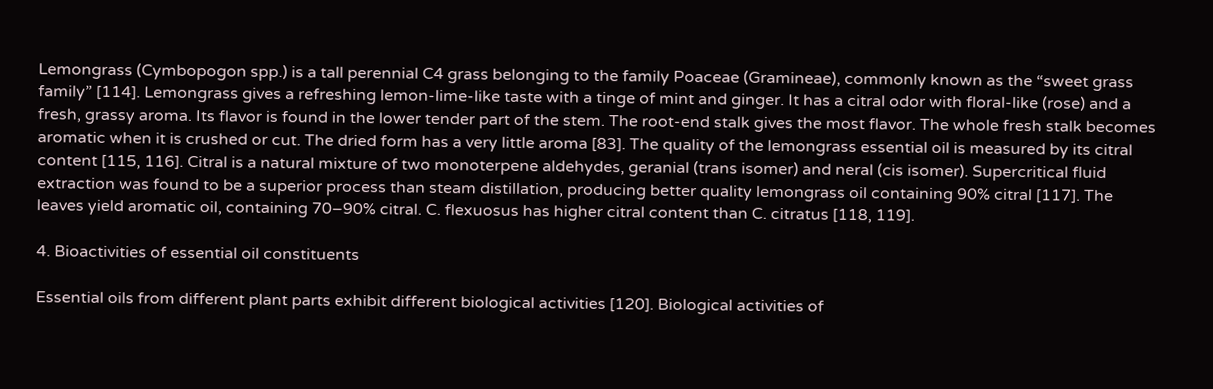Lemongrass (Cymbopogon spp.) is a tall perennial C4 grass belonging to the family Poaceae (Gramineae), commonly known as the “sweet grass family” [114]. Lemongrass gives a refreshing lemon‐lime‐like taste with a tinge of mint and ginger. It has a citral odor with floral‐like (rose) and a fresh, grassy aroma. Its flavor is found in the lower tender part of the stem. The root‐end stalk gives the most flavor. The whole fresh stalk becomes aromatic when it is crushed or cut. The dried form has a very little aroma [83]. The quality of the lemongrass essential oil is measured by its citral content [115, 116]. Citral is a natural mixture of two monoterpene aldehydes, geranial (trans isomer) and neral (cis isomer). Supercritical fluid extraction was found to be a superior process than steam distillation, producing better quality lemongrass oil containing 90% citral [117]. The leaves yield aromatic oil, containing 70–90% citral. C. flexuosus has higher citral content than C. citratus [118, 119].

4. Bioactivities of essential oil constituents

Essential oils from different plant parts exhibit different biological activities [120]. Biological activities of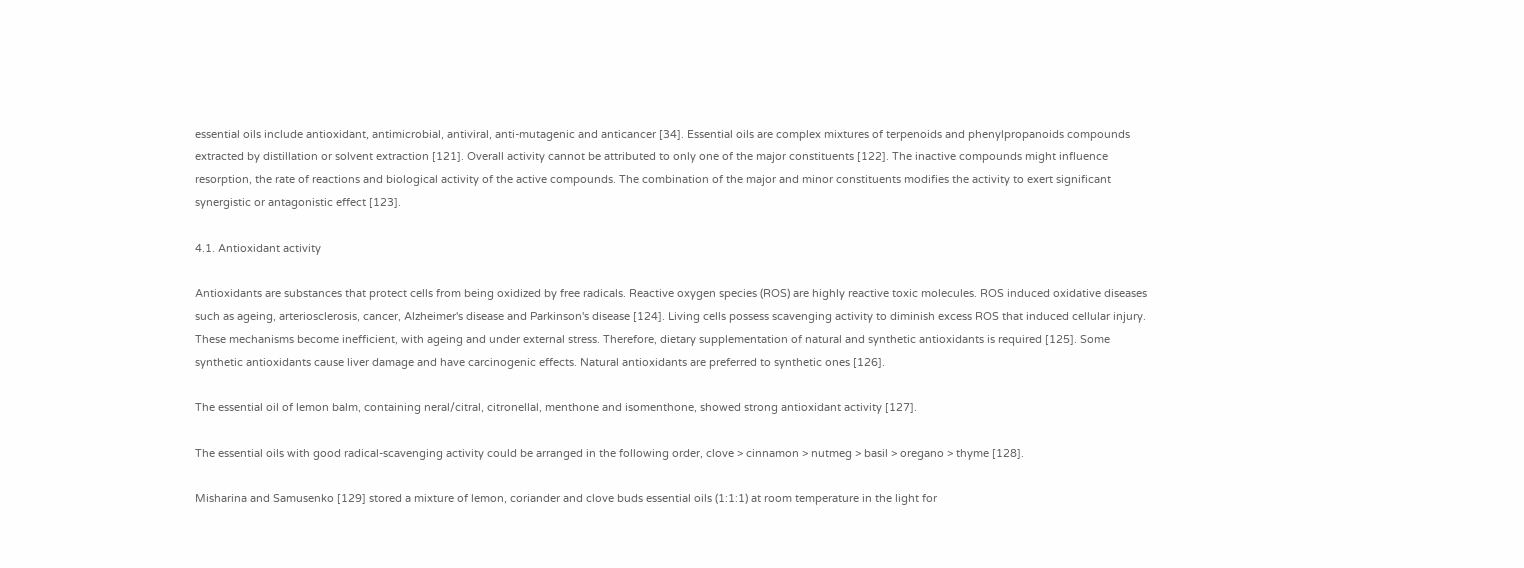essential oils include antioxidant, antimicrobial, antiviral, anti‐mutagenic and anticancer [34]. Essential oils are complex mixtures of terpenoids and phenylpropanoids compounds extracted by distillation or solvent extraction [121]. Overall activity cannot be attributed to only one of the major constituents [122]. The inactive compounds might influence resorption, the rate of reactions and biological activity of the active compounds. The combination of the major and minor constituents modifies the activity to exert significant synergistic or antagonistic effect [123].

4.1. Antioxidant activity

Antioxidants are substances that protect cells from being oxidized by free radicals. Reactive oxygen species (ROS) are highly reactive toxic molecules. ROS induced oxidative diseases such as ageing, arteriosclerosis, cancer, Alzheimer's disease and Parkinson's disease [124]. Living cells possess scavenging activity to diminish excess ROS that induced cellular injury. These mechanisms become inefficient, with ageing and under external stress. Therefore, dietary supplementation of natural and synthetic antioxidants is required [125]. Some synthetic antioxidants cause liver damage and have carcinogenic effects. Natural antioxidants are preferred to synthetic ones [126].

The essential oil of lemon balm, containing neral/citral, citronellal, menthone and isomenthone, showed strong antioxidant activity [127].

The essential oils with good radical‐scavenging activity could be arranged in the following order, clove > cinnamon > nutmeg > basil > oregano > thyme [128].

Misharina and Samusenko [129] stored a mixture of lemon, coriander and clove buds essential oils (1:1:1) at room temperature in the light for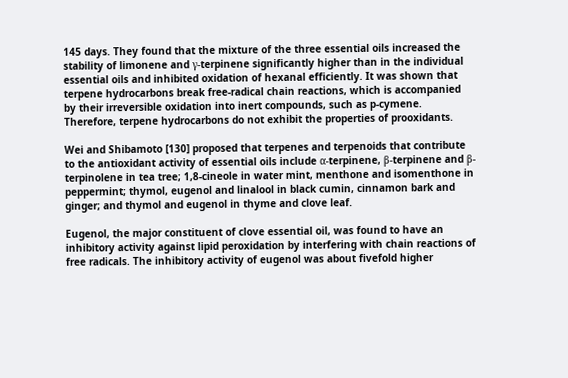145 days. They found that the mixture of the three essential oils increased the stability of limonene and γ‐terpinene significantly higher than in the individual essential oils and inhibited oxidation of hexanal efficiently. It was shown that terpene hydrocarbons break free‐radical chain reactions, which is accompanied by their irreversible oxidation into inert compounds, such as p‐cymene. Therefore, terpene hydrocarbons do not exhibit the properties of prooxidants.

Wei and Shibamoto [130] proposed that terpenes and terpenoids that contribute to the antioxidant activity of essential oils include α‐terpinene, β‐terpinene and β‐terpinolene in tea tree; 1,8‐cineole in water mint, menthone and isomenthone in peppermint; thymol, eugenol and linalool in black cumin, cinnamon bark and ginger; and thymol and eugenol in thyme and clove leaf.

Eugenol, the major constituent of clove essential oil, was found to have an inhibitory activity against lipid peroxidation by interfering with chain reactions of free radicals. The inhibitory activity of eugenol was about fivefold higher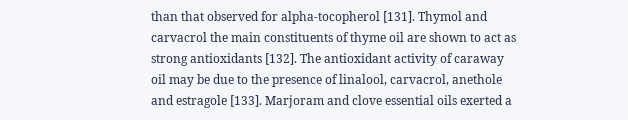than that observed for alpha‐tocopherol [131]. Thymol and carvacrol the main constituents of thyme oil are shown to act as strong antioxidants [132]. The antioxidant activity of caraway oil may be due to the presence of linalool, carvacrol, anethole and estragole [133]. Marjoram and clove essential oils exerted a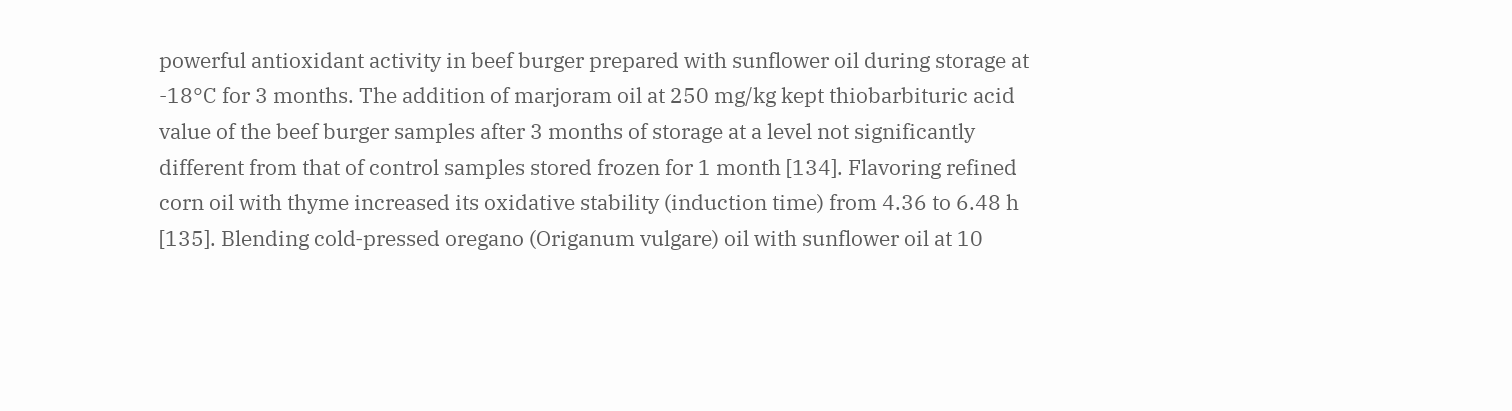powerful antioxidant activity in beef burger prepared with sunflower oil during storage at -18°C for 3 months. The addition of marjoram oil at 250 mg/kg kept thiobarbituric acid value of the beef burger samples after 3 months of storage at a level not significantly different from that of control samples stored frozen for 1 month [134]. Flavoring refined corn oil with thyme increased its oxidative stability (induction time) from 4.36 to 6.48 h [135]. Blending cold‐pressed oregano (Origanum vulgare) oil with sunflower oil at 10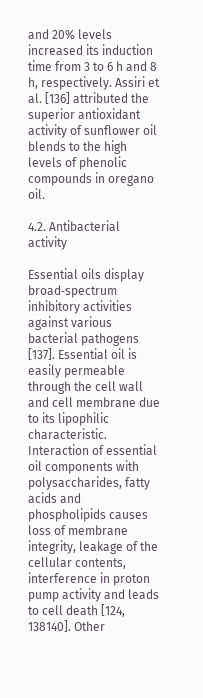and 20% levels increased its induction time from 3 to 6 h and 8 h, respectively. Assiri et al. [136] attributed the superior antioxidant activity of sunflower oil blends to the high levels of phenolic compounds in oregano oil.

4.2. Antibacterial activity

Essential oils display broad‐spectrum inhibitory activities against various bacterial pathogens [137]. Essential oil is easily permeable through the cell wall and cell membrane due to its lipophilic characteristic. Interaction of essential oil components with polysaccharides, fatty acids and phospholipids causes loss of membrane integrity, leakage of the cellular contents, interference in proton pump activity and leads to cell death [124, 138140]. Other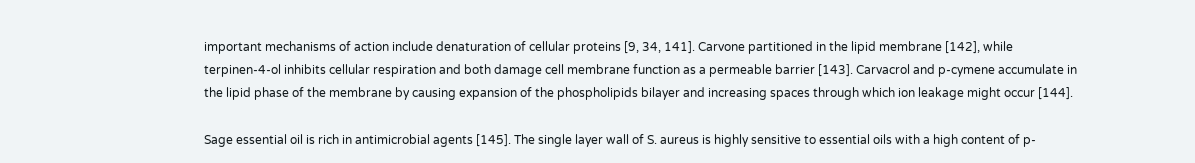important mechanisms of action include denaturation of cellular proteins [9, 34, 141]. Carvone partitioned in the lipid membrane [142], while terpinen‐4‐ol inhibits cellular respiration and both damage cell membrane function as a permeable barrier [143]. Carvacrol and p‐cymene accumulate in the lipid phase of the membrane by causing expansion of the phospholipids bilayer and increasing spaces through which ion leakage might occur [144].

Sage essential oil is rich in antimicrobial agents [145]. The single layer wall of S. aureus is highly sensitive to essential oils with a high content of p‐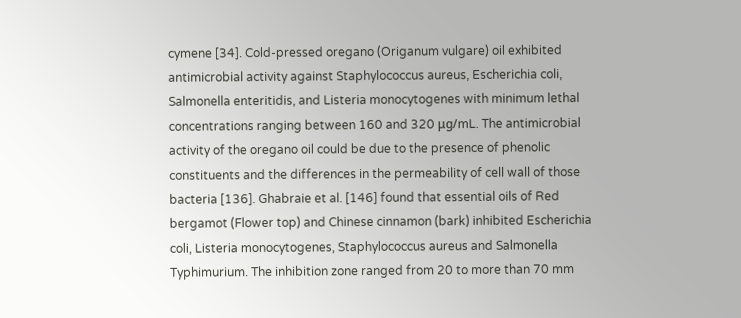cymene [34]. Cold‐pressed oregano (Origanum vulgare) oil exhibited antimicrobial activity against Staphylococcus aureus, Escherichia coli, Salmonella enteritidis, and Listeria monocytogenes with minimum lethal concentrations ranging between 160 and 320 μg/mL. The antimicrobial activity of the oregano oil could be due to the presence of phenolic constituents and the differences in the permeability of cell wall of those bacteria [136]. Ghabraie et al. [146] found that essential oils of Red bergamot (Flower top) and Chinese cinnamon (bark) inhibited Escherichia coli, Listeria monocytogenes, Staphylococcus aureus and Salmonella Typhimurium. The inhibition zone ranged from 20 to more than 70 mm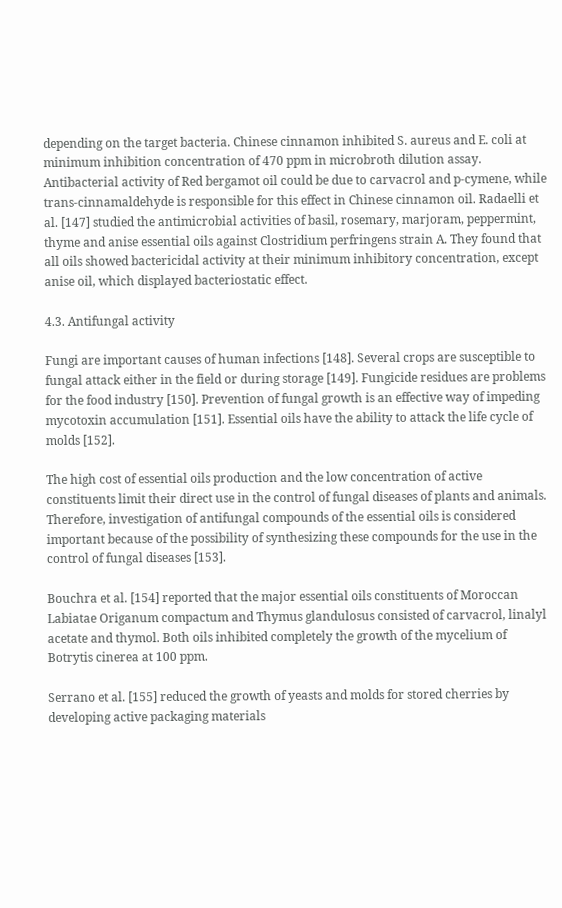depending on the target bacteria. Chinese cinnamon inhibited S. aureus and E. coli at minimum inhibition concentration of 470 ppm in microbroth dilution assay. Antibacterial activity of Red bergamot oil could be due to carvacrol and p‐cymene, while trans‐cinnamaldehyde is responsible for this effect in Chinese cinnamon oil. Radaelli et al. [147] studied the antimicrobial activities of basil, rosemary, marjoram, peppermint, thyme and anise essential oils against Clostridium perfringens strain A. They found that all oils showed bactericidal activity at their minimum inhibitory concentration, except anise oil, which displayed bacteriostatic effect.

4.3. Antifungal activity

Fungi are important causes of human infections [148]. Several crops are susceptible to fungal attack either in the field or during storage [149]. Fungicide residues are problems for the food industry [150]. Prevention of fungal growth is an effective way of impeding mycotoxin accumulation [151]. Essential oils have the ability to attack the life cycle of molds [152].

The high cost of essential oils production and the low concentration of active constituents limit their direct use in the control of fungal diseases of plants and animals. Therefore, investigation of antifungal compounds of the essential oils is considered important because of the possibility of synthesizing these compounds for the use in the control of fungal diseases [153].

Bouchra et al. [154] reported that the major essential oils constituents of Moroccan Labiatae Origanum compactum and Thymus glandulosus consisted of carvacrol, linalyl acetate and thymol. Both oils inhibited completely the growth of the mycelium of Botrytis cinerea at 100 ppm.

Serrano et al. [155] reduced the growth of yeasts and molds for stored cherries by developing active packaging materials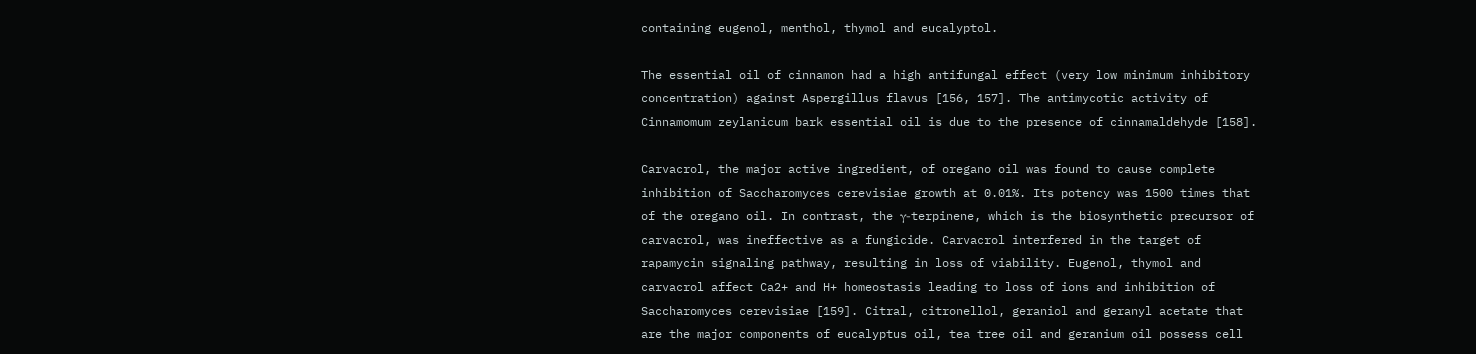containing eugenol, menthol, thymol and eucalyptol.

The essential oil of cinnamon had a high antifungal effect (very low minimum inhibitory concentration) against Aspergillus flavus [156, 157]. The antimycotic activity of Cinnamomum zeylanicum bark essential oil is due to the presence of cinnamaldehyde [158].

Carvacrol, the major active ingredient, of oregano oil was found to cause complete inhibition of Saccharomyces cerevisiae growth at 0.01%. Its potency was 1500 times that of the oregano oil. In contrast, the γ‐terpinene, which is the biosynthetic precursor of carvacrol, was ineffective as a fungicide. Carvacrol interfered in the target of rapamycin signaling pathway, resulting in loss of viability. Eugenol, thymol and carvacrol affect Ca2+ and H+ homeostasis leading to loss of ions and inhibition of Saccharomyces cerevisiae [159]. Citral, citronellol, geraniol and geranyl acetate that are the major components of eucalyptus oil, tea tree oil and geranium oil possess cell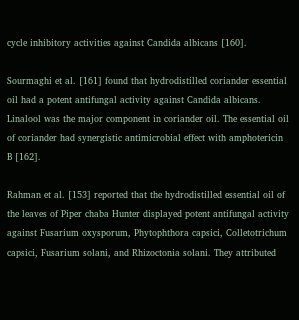cycle inhibitory activities against Candida albicans [160].

Sourmaghi et al. [161] found that hydrodistilled coriander essential oil had a potent antifungal activity against Candida albicans. Linalool was the major component in coriander oil. The essential oil of coriander had synergistic antimicrobial effect with amphotericin B [162].

Rahman et al. [153] reported that the hydrodistilled essential oil of the leaves of Piper chaba Hunter displayed potent antifungal activity against Fusarium oxysporum, Phytophthora capsici, Colletotrichum capsici, Fusarium solani, and Rhizoctonia solani. They attributed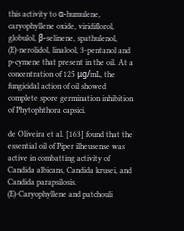this activity to α‐humulene, caryophyllene oxide, viridiflorol, globulol, β‐selinene, spathulenol, (E)‐nerolidol, linalool, 3‐pentanol and p‐cymene that present in the oil. At a concentration of 125 μg/mL, the fungicidal action of oil showed complete spore germination inhibition of Phytophthora capsici.

de Oliveira et al. [163] found that the essential oil of Piper ilheusense was active in combatting activity of Candida albicans, Candida krusei, and Candida parapsilosis. (E)‐Caryophyllene and patchouli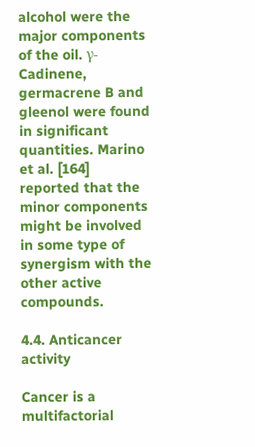alcohol were the major components of the oil. γ‐Cadinene, germacrene B and gleenol were found in significant quantities. Marino et al. [164] reported that the minor components might be involved in some type of synergism with the other active compounds.

4.4. Anticancer activity

Cancer is a multifactorial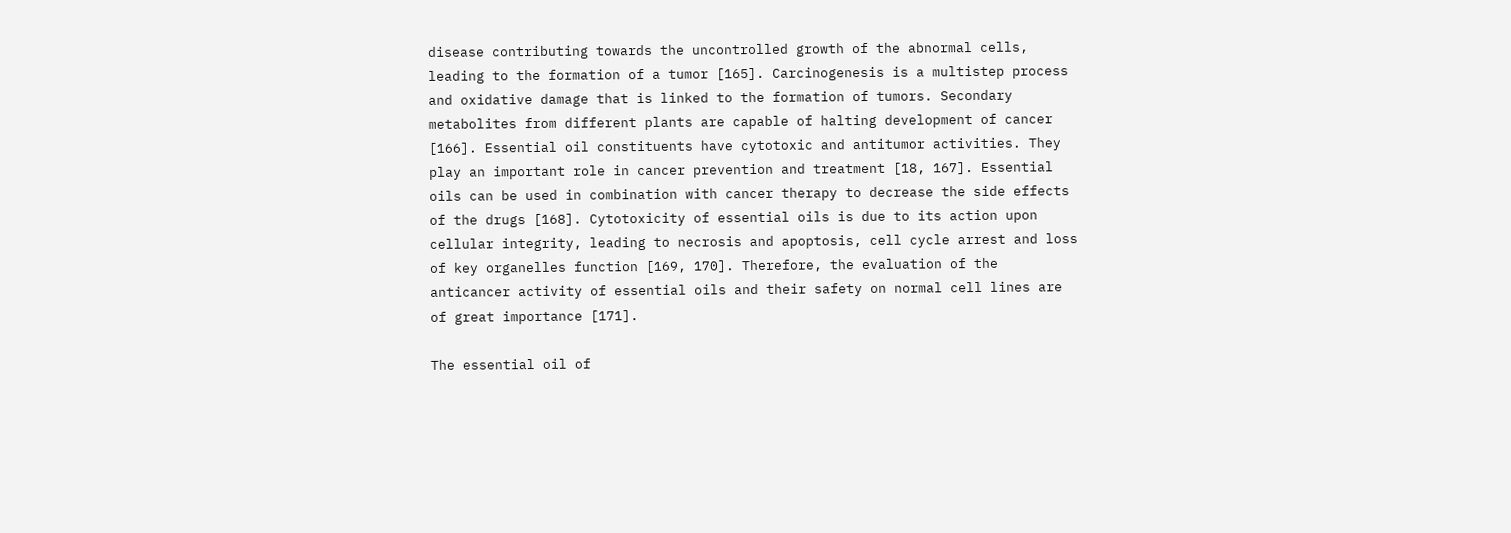disease contributing towards the uncontrolled growth of the abnormal cells, leading to the formation of a tumor [165]. Carcinogenesis is a multistep process and oxidative damage that is linked to the formation of tumors. Secondary metabolites from different plants are capable of halting development of cancer [166]. Essential oil constituents have cytotoxic and antitumor activities. They play an important role in cancer prevention and treatment [18, 167]. Essential oils can be used in combination with cancer therapy to decrease the side effects of the drugs [168]. Cytotoxicity of essential oils is due to its action upon cellular integrity, leading to necrosis and apoptosis, cell cycle arrest and loss of key organelles function [169, 170]. Therefore, the evaluation of the anticancer activity of essential oils and their safety on normal cell lines are of great importance [171].

The essential oil of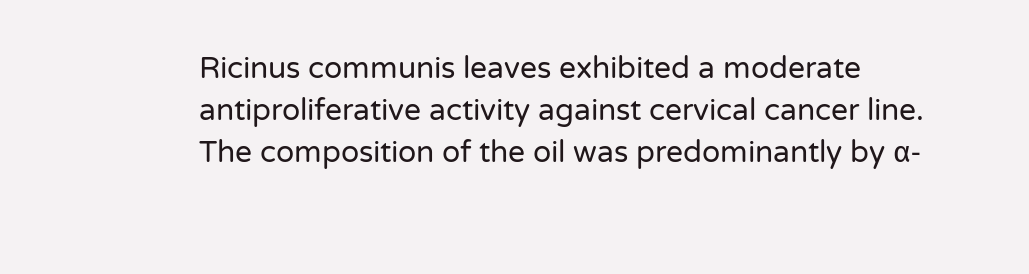Ricinus communis leaves exhibited a moderate antiproliferative activity against cervical cancer line. The composition of the oil was predominantly by α‐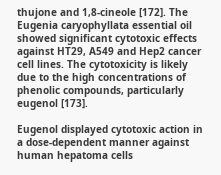thujone and 1,8‐cineole [172]. The Eugenia caryophyllata essential oil showed significant cytotoxic effects against HT29, A549 and Hep2 cancer cell lines. The cytotoxicity is likely due to the high concentrations of phenolic compounds, particularly eugenol [173].

Eugenol displayed cytotoxic action in a dose‐dependent manner against human hepatoma cells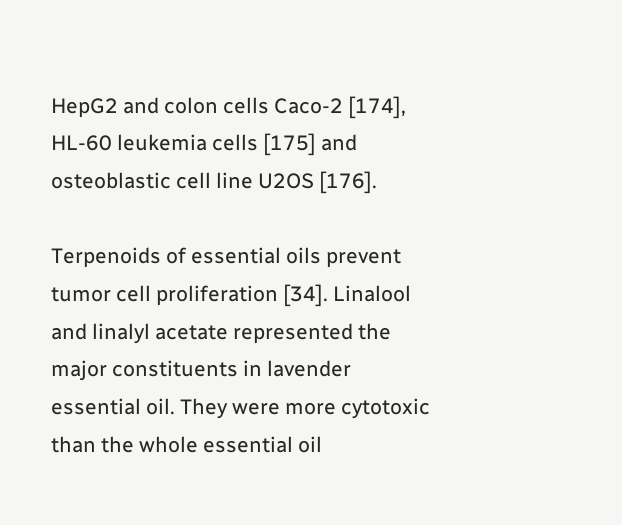HepG2 and colon cells Caco‐2 [174], HL‐60 leukemia cells [175] and osteoblastic cell line U2OS [176].

Terpenoids of essential oils prevent tumor cell proliferation [34]. Linalool and linalyl acetate represented the major constituents in lavender essential oil. They were more cytotoxic than the whole essential oil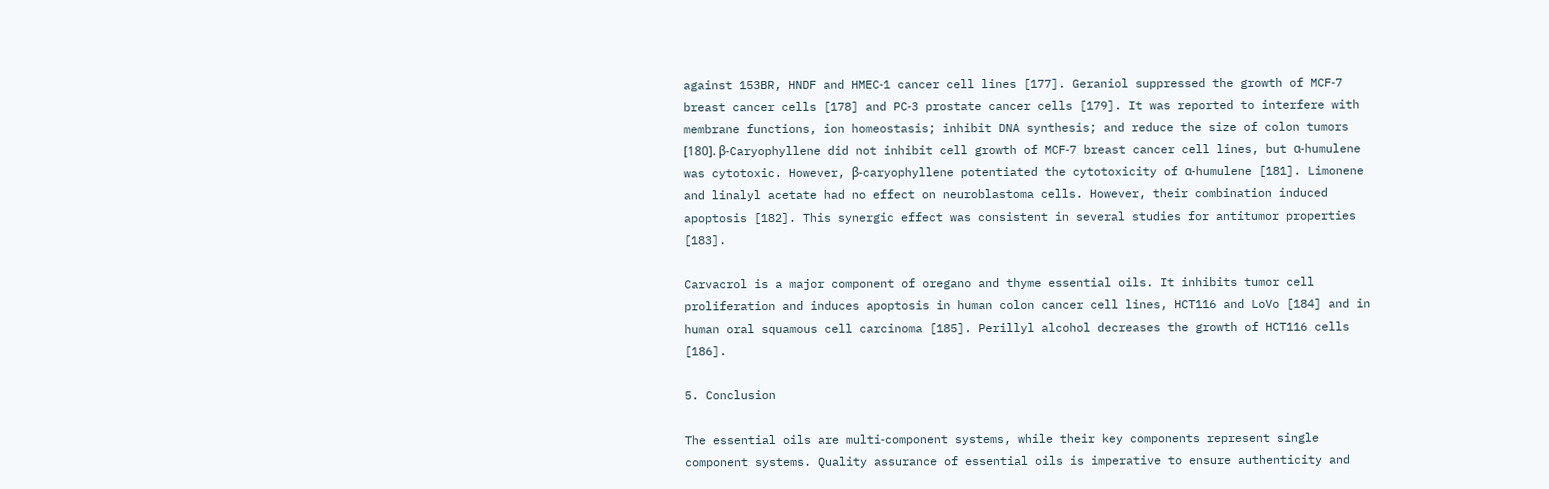against 153BR, HNDF and HMEC‐1 cancer cell lines [177]. Geraniol suppressed the growth of MCF‐7 breast cancer cells [178] and PC‐3 prostate cancer cells [179]. It was reported to interfere with membrane functions, ion homeostasis; inhibit DNA synthesis; and reduce the size of colon tumors [180]. β‐Caryophyllene did not inhibit cell growth of MCF‐7 breast cancer cell lines, but α‐humulene was cytotoxic. However, β‐caryophyllene potentiated the cytotoxicity of α‐humulene [181]. Limonene and linalyl acetate had no effect on neuroblastoma cells. However, their combination induced apoptosis [182]. This synergic effect was consistent in several studies for antitumor properties [183].

Carvacrol is a major component of oregano and thyme essential oils. It inhibits tumor cell proliferation and induces apoptosis in human colon cancer cell lines, HCT116 and LoVo [184] and in human oral squamous cell carcinoma [185]. Perillyl alcohol decreases the growth of HCT116 cells [186].

5. Conclusion

The essential oils are multi‐component systems, while their key components represent single component systems. Quality assurance of essential oils is imperative to ensure authenticity and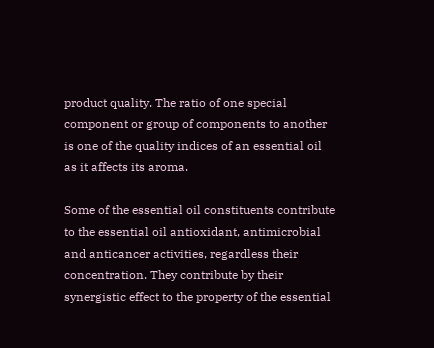product quality. The ratio of one special component or group of components to another is one of the quality indices of an essential oil as it affects its aroma.

Some of the essential oil constituents contribute to the essential oil antioxidant, antimicrobial and anticancer activities, regardless their concentration. They contribute by their synergistic effect to the property of the essential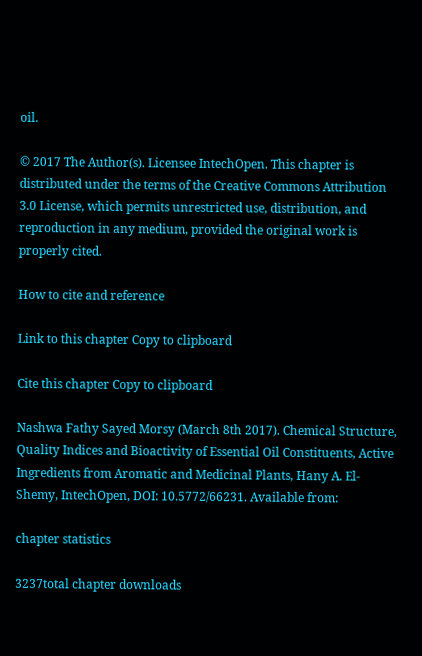oil.

© 2017 The Author(s). Licensee IntechOpen. This chapter is distributed under the terms of the Creative Commons Attribution 3.0 License, which permits unrestricted use, distribution, and reproduction in any medium, provided the original work is properly cited.

How to cite and reference

Link to this chapter Copy to clipboard

Cite this chapter Copy to clipboard

Nashwa Fathy Sayed Morsy (March 8th 2017). Chemical Structure, Quality Indices and Bioactivity of Essential Oil Constituents, Active Ingredients from Aromatic and Medicinal Plants, Hany A. El-Shemy, IntechOpen, DOI: 10.5772/66231. Available from:

chapter statistics

3237total chapter downloads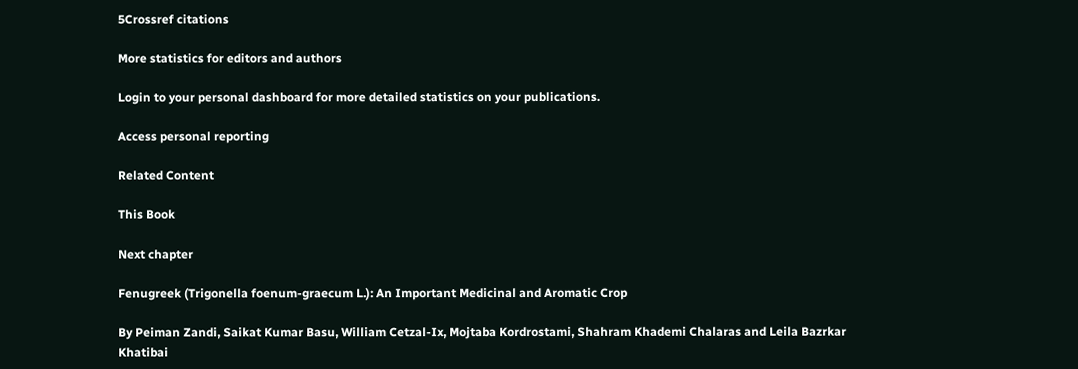5Crossref citations

More statistics for editors and authors

Login to your personal dashboard for more detailed statistics on your publications.

Access personal reporting

Related Content

This Book

Next chapter

Fenugreek (Trigonella foenum-graecum L.): An Important Medicinal and Aromatic Crop

By Peiman Zandi, Saikat Kumar Basu, William Cetzal-Ix, Mojtaba Kordrostami, Shahram Khademi Chalaras and Leila Bazrkar Khatibai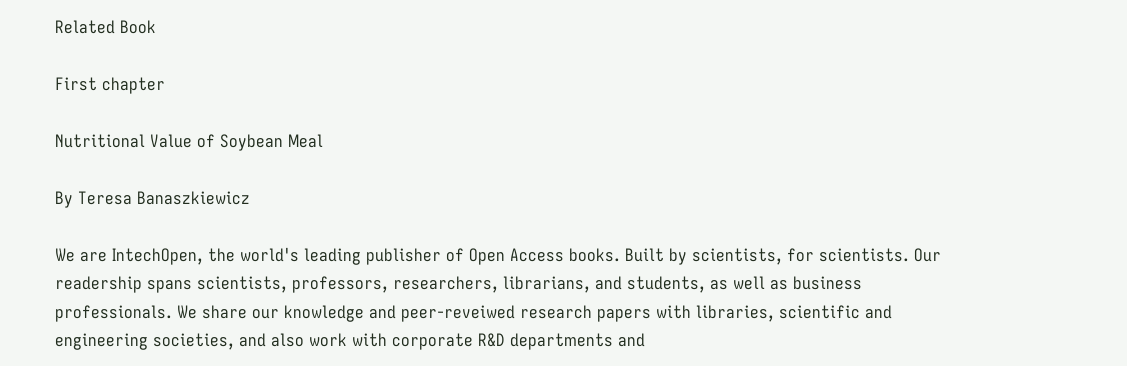Related Book

First chapter

Nutritional Value of Soybean Meal

By Teresa Banaszkiewicz

We are IntechOpen, the world's leading publisher of Open Access books. Built by scientists, for scientists. Our readership spans scientists, professors, researchers, librarians, and students, as well as business professionals. We share our knowledge and peer-reveiwed research papers with libraries, scientific and engineering societies, and also work with corporate R&D departments and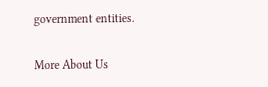government entities.

More About Us